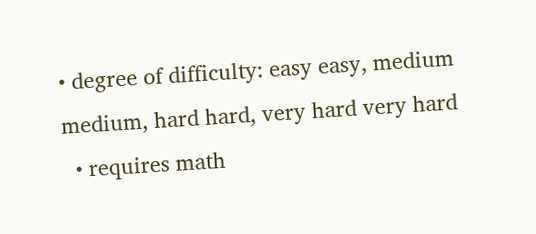• degree of difficulty: easy easy, medium medium, hard hard, very hard very hard
  • requires math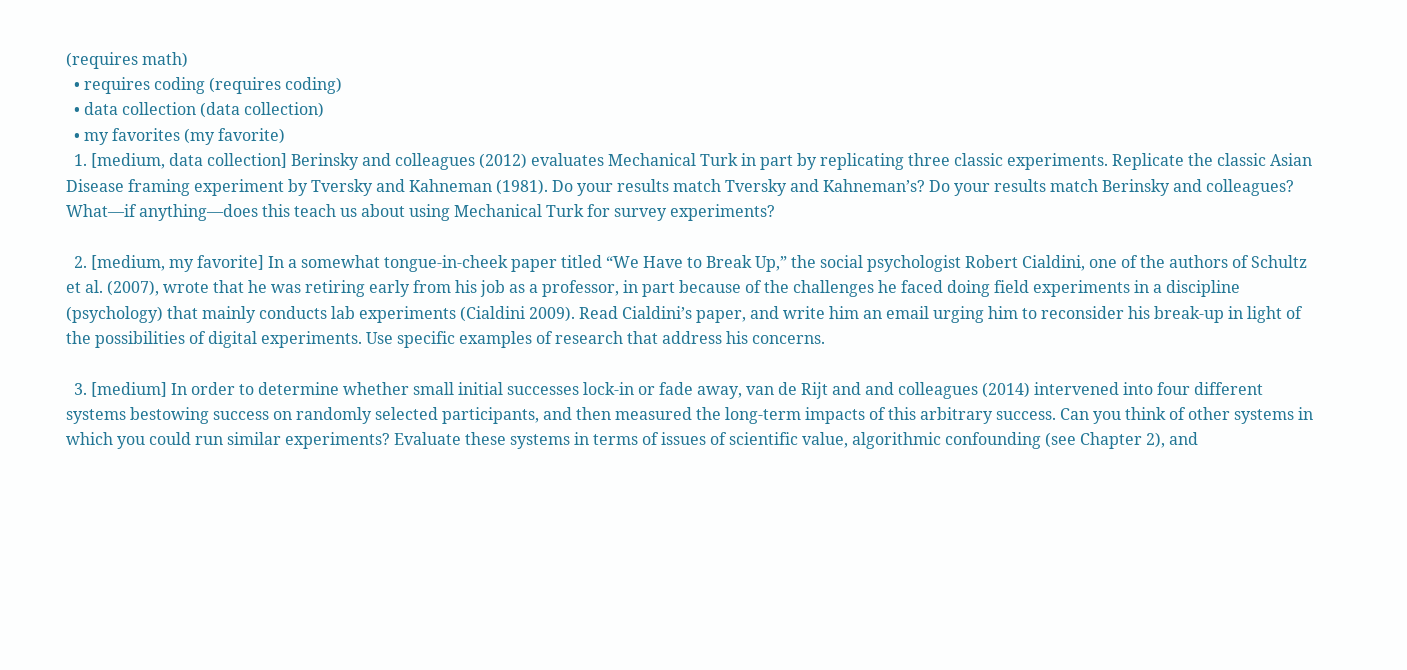(requires math)
  • requires coding (requires coding)
  • data collection (data collection)
  • my favorites (my favorite)
  1. [medium, data collection] Berinsky and colleagues (2012) evaluates Mechanical Turk in part by replicating three classic experiments. Replicate the classic Asian Disease framing experiment by Tversky and Kahneman (1981). Do your results match Tversky and Kahneman’s? Do your results match Berinsky and colleagues? What—if anything—does this teach us about using Mechanical Turk for survey experiments?

  2. [medium, my favorite] In a somewhat tongue-in-cheek paper titled “We Have to Break Up,” the social psychologist Robert Cialdini, one of the authors of Schultz et al. (2007), wrote that he was retiring early from his job as a professor, in part because of the challenges he faced doing field experiments in a discipline (psychology) that mainly conducts lab experiments (Cialdini 2009). Read Cialdini’s paper, and write him an email urging him to reconsider his break-up in light of the possibilities of digital experiments. Use specific examples of research that address his concerns.

  3. [medium] In order to determine whether small initial successes lock-in or fade away, van de Rijt and and colleagues (2014) intervened into four different systems bestowing success on randomly selected participants, and then measured the long-term impacts of this arbitrary success. Can you think of other systems in which you could run similar experiments? Evaluate these systems in terms of issues of scientific value, algorithmic confounding (see Chapter 2), and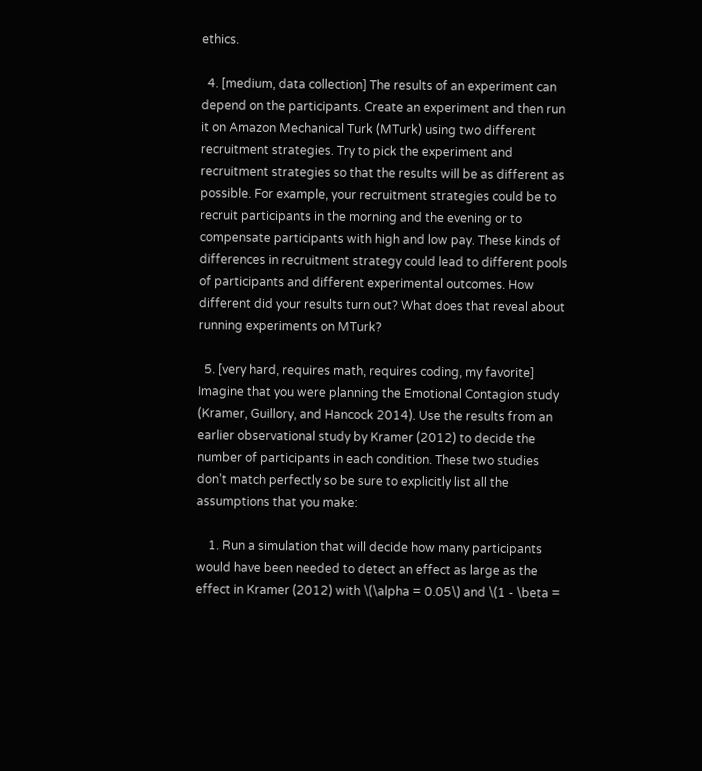ethics.

  4. [medium, data collection] The results of an experiment can depend on the participants. Create an experiment and then run it on Amazon Mechanical Turk (MTurk) using two different recruitment strategies. Try to pick the experiment and recruitment strategies so that the results will be as different as possible. For example, your recruitment strategies could be to recruit participants in the morning and the evening or to compensate participants with high and low pay. These kinds of differences in recruitment strategy could lead to different pools of participants and different experimental outcomes. How different did your results turn out? What does that reveal about running experiments on MTurk?

  5. [very hard, requires math, requires coding, my favorite] Imagine that you were planning the Emotional Contagion study (Kramer, Guillory, and Hancock 2014). Use the results from an earlier observational study by Kramer (2012) to decide the number of participants in each condition. These two studies don’t match perfectly so be sure to explicitly list all the assumptions that you make:

    1. Run a simulation that will decide how many participants would have been needed to detect an effect as large as the effect in Kramer (2012) with \(\alpha = 0.05\) and \(1 - \beta =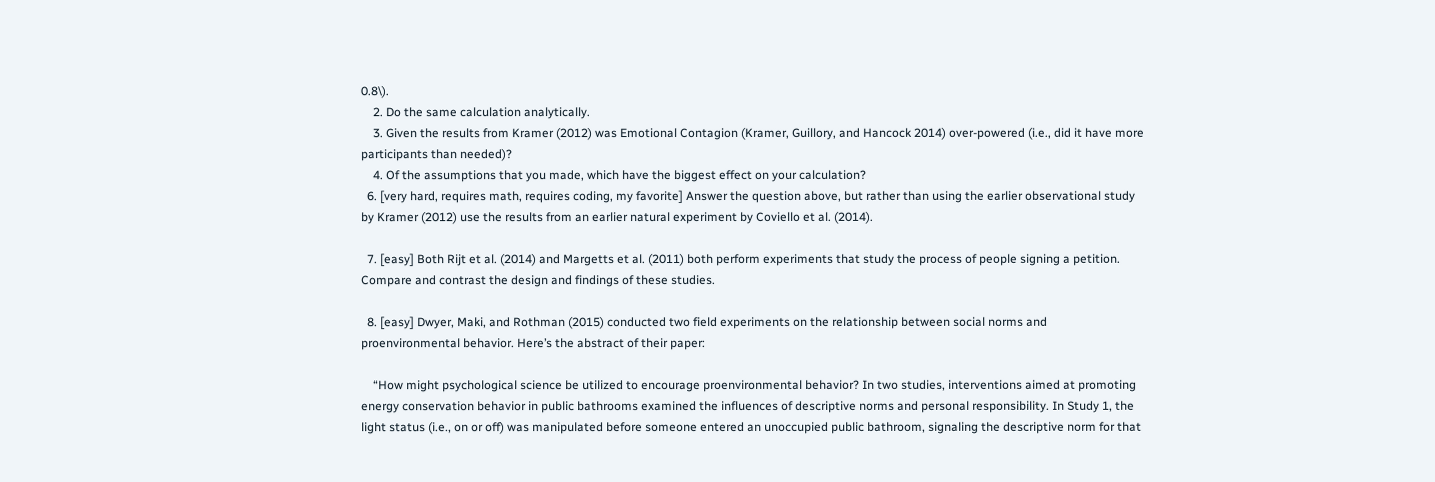0.8\).
    2. Do the same calculation analytically.
    3. Given the results from Kramer (2012) was Emotional Contagion (Kramer, Guillory, and Hancock 2014) over-powered (i.e., did it have more participants than needed)?
    4. Of the assumptions that you made, which have the biggest effect on your calculation?
  6. [very hard, requires math, requires coding, my favorite] Answer the question above, but rather than using the earlier observational study by Kramer (2012) use the results from an earlier natural experiment by Coviello et al. (2014).

  7. [easy] Both Rijt et al. (2014) and Margetts et al. (2011) both perform experiments that study the process of people signing a petition. Compare and contrast the design and findings of these studies.

  8. [easy] Dwyer, Maki, and Rothman (2015) conducted two field experiments on the relationship between social norms and proenvironmental behavior. Here’s the abstract of their paper:

    “How might psychological science be utilized to encourage proenvironmental behavior? In two studies, interventions aimed at promoting energy conservation behavior in public bathrooms examined the influences of descriptive norms and personal responsibility. In Study 1, the light status (i.e., on or off) was manipulated before someone entered an unoccupied public bathroom, signaling the descriptive norm for that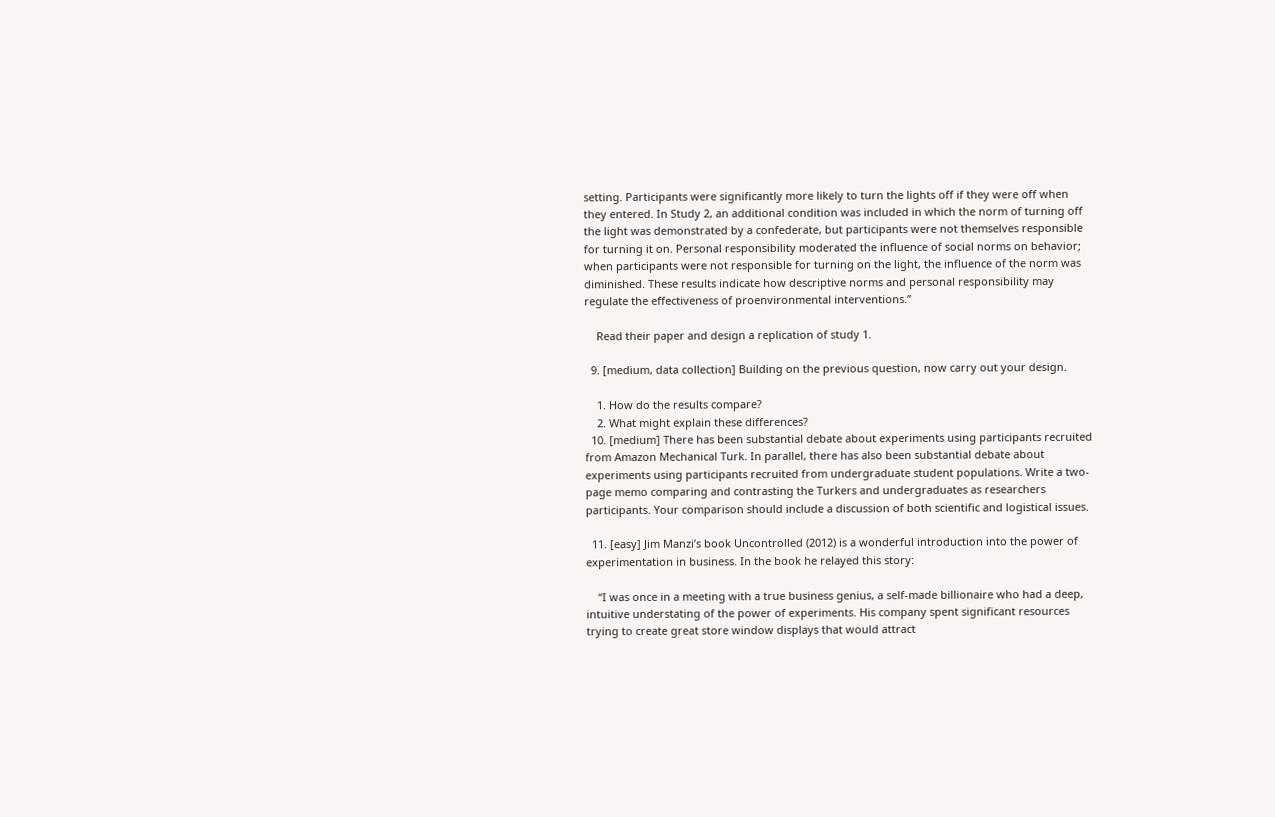setting. Participants were significantly more likely to turn the lights off if they were off when they entered. In Study 2, an additional condition was included in which the norm of turning off the light was demonstrated by a confederate, but participants were not themselves responsible for turning it on. Personal responsibility moderated the influence of social norms on behavior; when participants were not responsible for turning on the light, the influence of the norm was diminished. These results indicate how descriptive norms and personal responsibility may regulate the effectiveness of proenvironmental interventions.”

    Read their paper and design a replication of study 1.

  9. [medium, data collection] Building on the previous question, now carry out your design.

    1. How do the results compare?
    2. What might explain these differences?
  10. [medium] There has been substantial debate about experiments using participants recruited from Amazon Mechanical Turk. In parallel, there has also been substantial debate about experiments using participants recruited from undergraduate student populations. Write a two-page memo comparing and contrasting the Turkers and undergraduates as researchers participants. Your comparison should include a discussion of both scientific and logistical issues.

  11. [easy] Jim Manzi’s book Uncontrolled (2012) is a wonderful introduction into the power of experimentation in business. In the book he relayed this story:

    “I was once in a meeting with a true business genius, a self-made billionaire who had a deep, intuitive understating of the power of experiments. His company spent significant resources trying to create great store window displays that would attract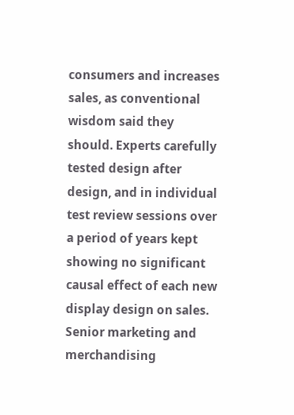consumers and increases sales, as conventional wisdom said they should. Experts carefully tested design after design, and in individual test review sessions over a period of years kept showing no significant causal effect of each new display design on sales. Senior marketing and merchandising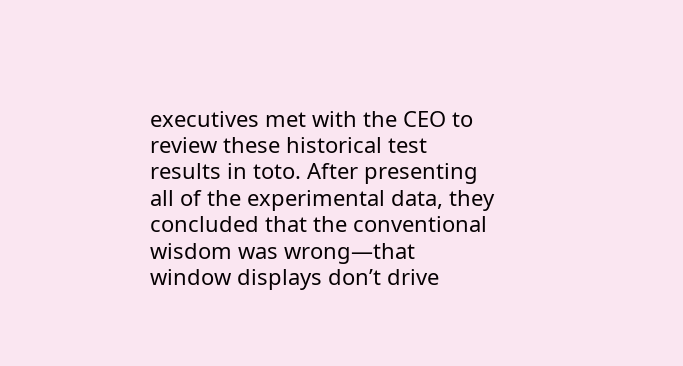executives met with the CEO to review these historical test results in toto. After presenting all of the experimental data, they concluded that the conventional wisdom was wrong—that window displays don’t drive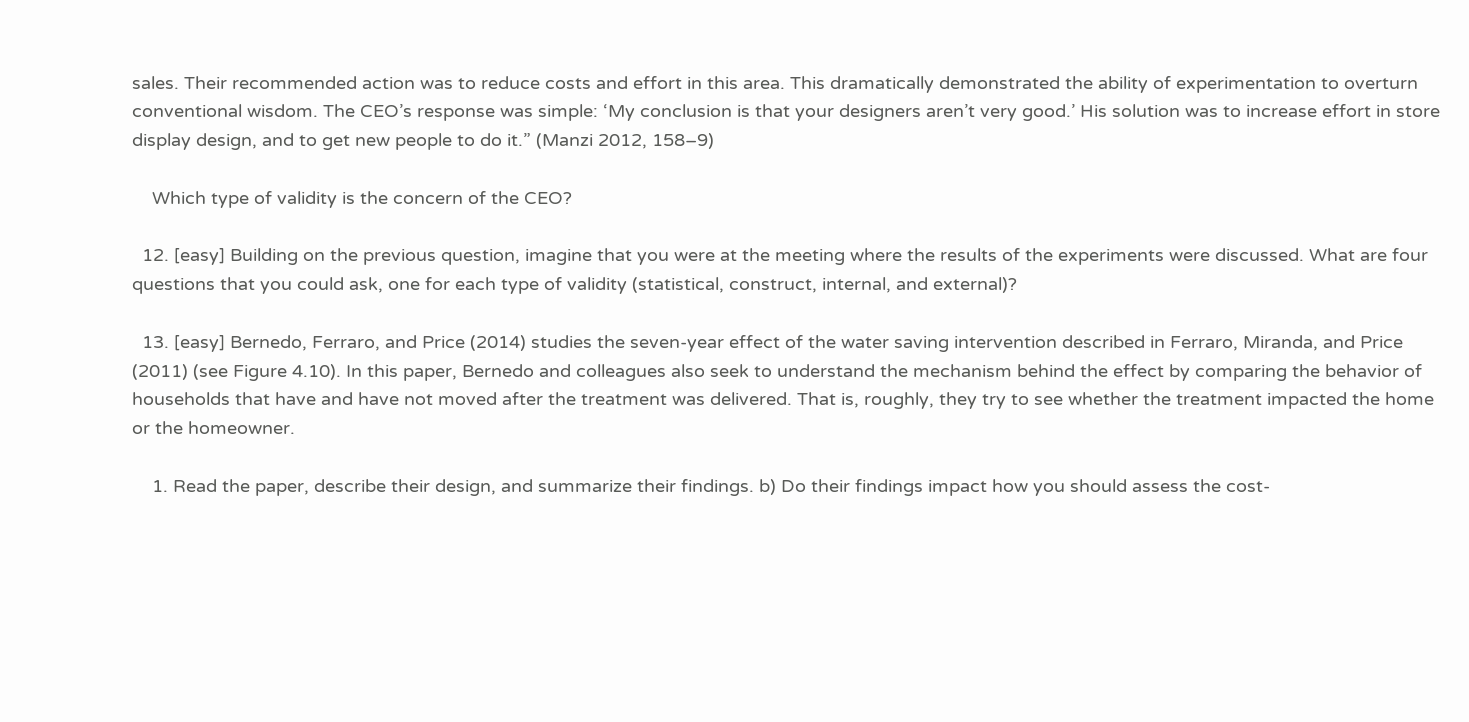sales. Their recommended action was to reduce costs and effort in this area. This dramatically demonstrated the ability of experimentation to overturn conventional wisdom. The CEO’s response was simple: ‘My conclusion is that your designers aren’t very good.’ His solution was to increase effort in store display design, and to get new people to do it.” (Manzi 2012, 158–9)

    Which type of validity is the concern of the CEO?

  12. [easy] Building on the previous question, imagine that you were at the meeting where the results of the experiments were discussed. What are four questions that you could ask, one for each type of validity (statistical, construct, internal, and external)?

  13. [easy] Bernedo, Ferraro, and Price (2014) studies the seven-year effect of the water saving intervention described in Ferraro, Miranda, and Price (2011) (see Figure 4.10). In this paper, Bernedo and colleagues also seek to understand the mechanism behind the effect by comparing the behavior of households that have and have not moved after the treatment was delivered. That is, roughly, they try to see whether the treatment impacted the home or the homeowner.

    1. Read the paper, describe their design, and summarize their findings. b) Do their findings impact how you should assess the cost-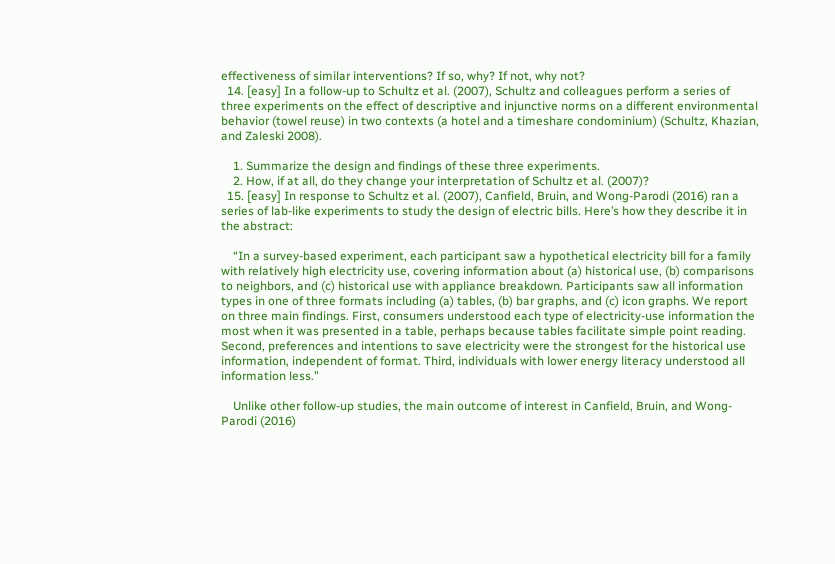effectiveness of similar interventions? If so, why? If not, why not?
  14. [easy] In a follow-up to Schultz et al. (2007), Schultz and colleagues perform a series of three experiments on the effect of descriptive and injunctive norms on a different environmental behavior (towel reuse) in two contexts (a hotel and a timeshare condominium) (Schultz, Khazian, and Zaleski 2008).

    1. Summarize the design and findings of these three experiments.
    2. How, if at all, do they change your interpretation of Schultz et al. (2007)?
  15. [easy] In response to Schultz et al. (2007), Canfield, Bruin, and Wong-Parodi (2016) ran a series of lab-like experiments to study the design of electric bills. Here’s how they describe it in the abstract:

    “In a survey-based experiment, each participant saw a hypothetical electricity bill for a family with relatively high electricity use, covering information about (a) historical use, (b) comparisons to neighbors, and (c) historical use with appliance breakdown. Participants saw all information types in one of three formats including (a) tables, (b) bar graphs, and (c) icon graphs. We report on three main findings. First, consumers understood each type of electricity-use information the most when it was presented in a table, perhaps because tables facilitate simple point reading. Second, preferences and intentions to save electricity were the strongest for the historical use information, independent of format. Third, individuals with lower energy literacy understood all information less.”

    Unlike other follow-up studies, the main outcome of interest in Canfield, Bruin, and Wong-Parodi (2016)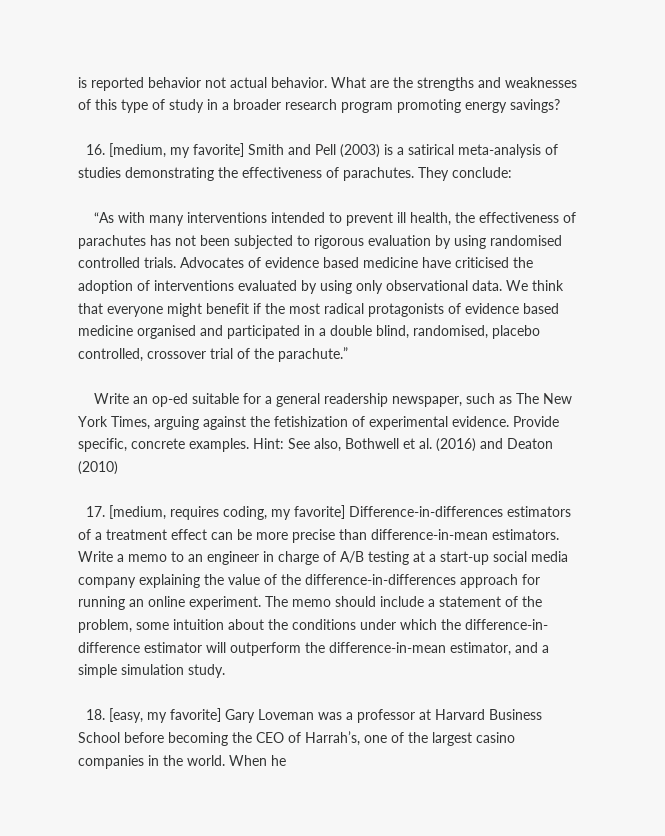is reported behavior not actual behavior. What are the strengths and weaknesses of this type of study in a broader research program promoting energy savings?

  16. [medium, my favorite] Smith and Pell (2003) is a satirical meta-analysis of studies demonstrating the effectiveness of parachutes. They conclude:

    “As with many interventions intended to prevent ill health, the effectiveness of parachutes has not been subjected to rigorous evaluation by using randomised controlled trials. Advocates of evidence based medicine have criticised the adoption of interventions evaluated by using only observational data. We think that everyone might benefit if the most radical protagonists of evidence based medicine organised and participated in a double blind, randomised, placebo controlled, crossover trial of the parachute.”

    Write an op-ed suitable for a general readership newspaper, such as The New York Times, arguing against the fetishization of experimental evidence. Provide specific, concrete examples. Hint: See also, Bothwell et al. (2016) and Deaton (2010)

  17. [medium, requires coding, my favorite] Difference-in-differences estimators of a treatment effect can be more precise than difference-in-mean estimators. Write a memo to an engineer in charge of A/B testing at a start-up social media company explaining the value of the difference-in-differences approach for running an online experiment. The memo should include a statement of the problem, some intuition about the conditions under which the difference-in-difference estimator will outperform the difference-in-mean estimator, and a simple simulation study.

  18. [easy, my favorite] Gary Loveman was a professor at Harvard Business School before becoming the CEO of Harrah’s, one of the largest casino companies in the world. When he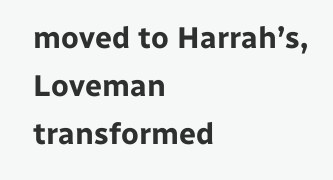moved to Harrah’s, Loveman transformed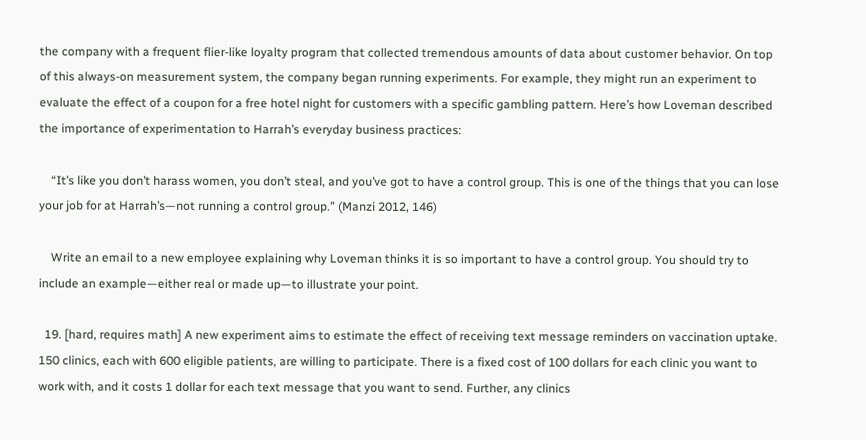the company with a frequent flier-like loyalty program that collected tremendous amounts of data about customer behavior. On top of this always-on measurement system, the company began running experiments. For example, they might run an experiment to evaluate the effect of a coupon for a free hotel night for customers with a specific gambling pattern. Here’s how Loveman described the importance of experimentation to Harrah’s everyday business practices:

    “It’s like you don’t harass women, you don’t steal, and you’ve got to have a control group. This is one of the things that you can lose your job for at Harrah’s—not running a control group.” (Manzi 2012, 146)

    Write an email to a new employee explaining why Loveman thinks it is so important to have a control group. You should try to include an example—either real or made up—to illustrate your point.

  19. [hard, requires math] A new experiment aims to estimate the effect of receiving text message reminders on vaccination uptake. 150 clinics, each with 600 eligible patients, are willing to participate. There is a fixed cost of 100 dollars for each clinic you want to work with, and it costs 1 dollar for each text message that you want to send. Further, any clinics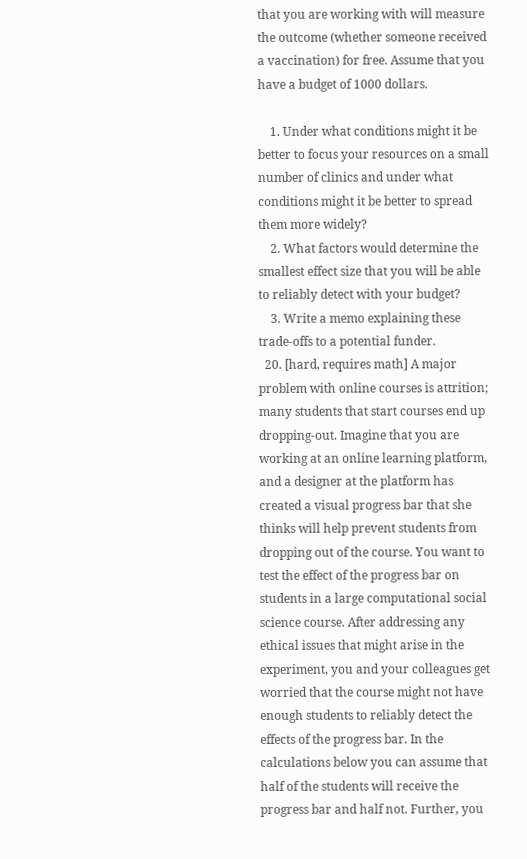that you are working with will measure the outcome (whether someone received a vaccination) for free. Assume that you have a budget of 1000 dollars.

    1. Under what conditions might it be better to focus your resources on a small number of clinics and under what conditions might it be better to spread them more widely?
    2. What factors would determine the smallest effect size that you will be able to reliably detect with your budget?
    3. Write a memo explaining these trade-offs to a potential funder.
  20. [hard, requires math] A major problem with online courses is attrition; many students that start courses end up dropping-out. Imagine that you are working at an online learning platform, and a designer at the platform has created a visual progress bar that she thinks will help prevent students from dropping out of the course. You want to test the effect of the progress bar on students in a large computational social science course. After addressing any ethical issues that might arise in the experiment, you and your colleagues get worried that the course might not have enough students to reliably detect the effects of the progress bar. In the calculations below you can assume that half of the students will receive the progress bar and half not. Further, you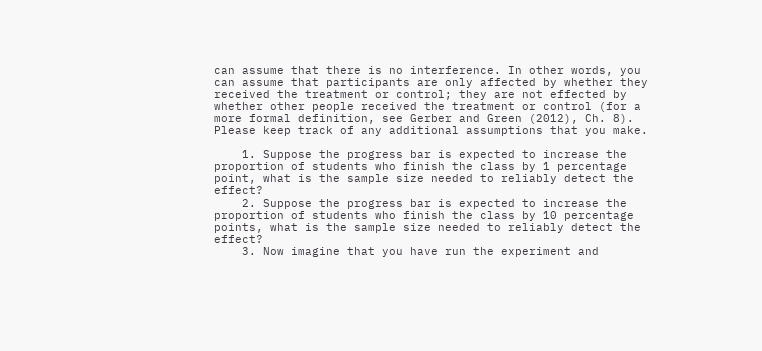can assume that there is no interference. In other words, you can assume that participants are only affected by whether they received the treatment or control; they are not effected by whether other people received the treatment or control (for a more formal definition, see Gerber and Green (2012), Ch. 8). Please keep track of any additional assumptions that you make.

    1. Suppose the progress bar is expected to increase the proportion of students who finish the class by 1 percentage point, what is the sample size needed to reliably detect the effect?
    2. Suppose the progress bar is expected to increase the proportion of students who finish the class by 10 percentage points, what is the sample size needed to reliably detect the effect?
    3. Now imagine that you have run the experiment and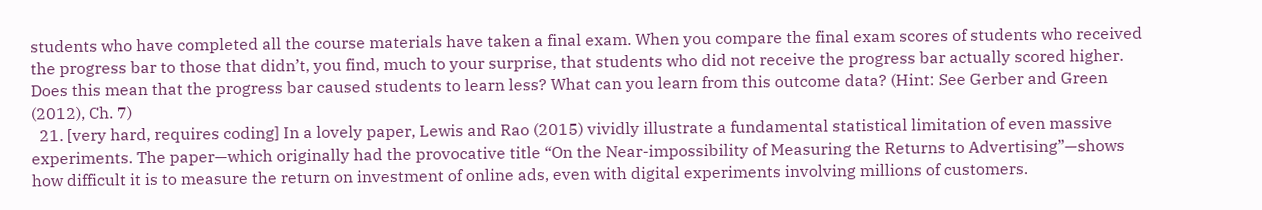students who have completed all the course materials have taken a final exam. When you compare the final exam scores of students who received the progress bar to those that didn’t, you find, much to your surprise, that students who did not receive the progress bar actually scored higher. Does this mean that the progress bar caused students to learn less? What can you learn from this outcome data? (Hint: See Gerber and Green (2012), Ch. 7)
  21. [very hard, requires coding] In a lovely paper, Lewis and Rao (2015) vividly illustrate a fundamental statistical limitation of even massive experiments. The paper—which originally had the provocative title “On the Near-impossibility of Measuring the Returns to Advertising”—shows how difficult it is to measure the return on investment of online ads, even with digital experiments involving millions of customers.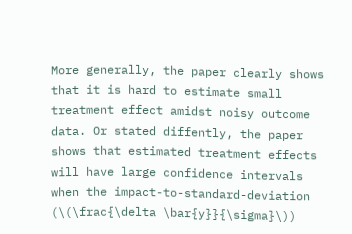More generally, the paper clearly shows that it is hard to estimate small treatment effect amidst noisy outcome data. Or stated diffently, the paper shows that estimated treatment effects will have large confidence intervals when the impact-to-standard-deviation (\(\frac{\delta \bar{y}}{\sigma}\))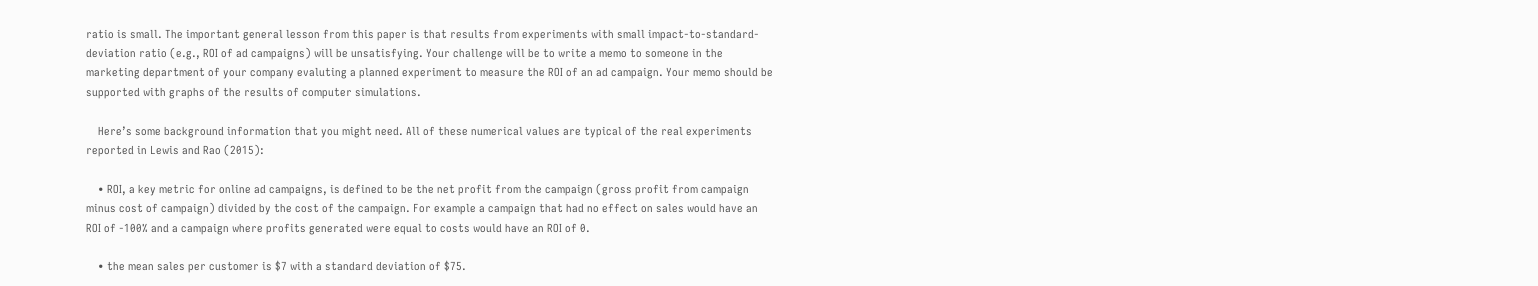ratio is small. The important general lesson from this paper is that results from experiments with small impact-to-standard-deviation ratio (e.g., ROI of ad campaigns) will be unsatisfying. Your challenge will be to write a memo to someone in the marketing department of your company evaluting a planned experiment to measure the ROI of an ad campaign. Your memo should be supported with graphs of the results of computer simulations.

    Here’s some background information that you might need. All of these numerical values are typical of the real experiments reported in Lewis and Rao (2015):

    • ROI, a key metric for online ad campaigns, is defined to be the net profit from the campaign (gross profit from campaign minus cost of campaign) divided by the cost of the campaign. For example a campaign that had no effect on sales would have an ROI of -100% and a campaign where profits generated were equal to costs would have an ROI of 0.

    • the mean sales per customer is $7 with a standard deviation of $75.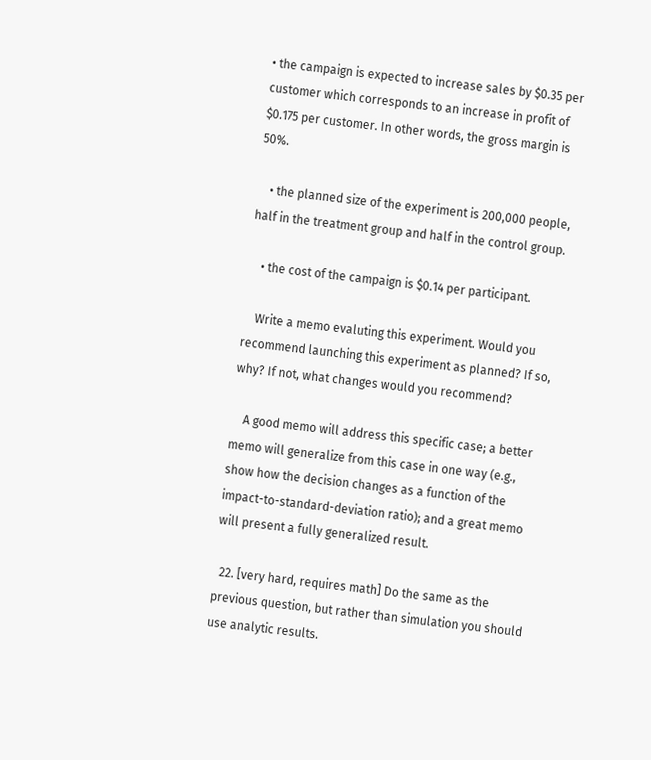• the campaign is expected to increase sales by $0.35 per customer which corresponds to an increase in profit of $0.175 per customer. In other words, the gross margin is 50%.

    • the planned size of the experiment is 200,000 people, half in the treatment group and half in the control group.

    • the cost of the campaign is $0.14 per participant.

    Write a memo evaluting this experiment. Would you recommend launching this experiment as planned? If so, why? If not, what changes would you recommend?

    A good memo will address this specific case; a better memo will generalize from this case in one way (e.g., show how the decision changes as a function of the impact-to-standard-deviation ratio); and a great memo will present a fully generalized result.

  22. [very hard, requires math] Do the same as the previous question, but rather than simulation you should use analytic results.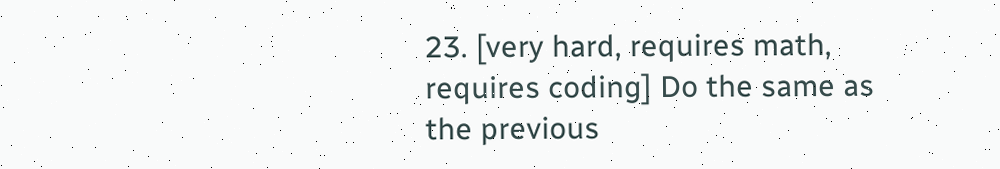23. [very hard, requires math, requires coding] Do the same as the previous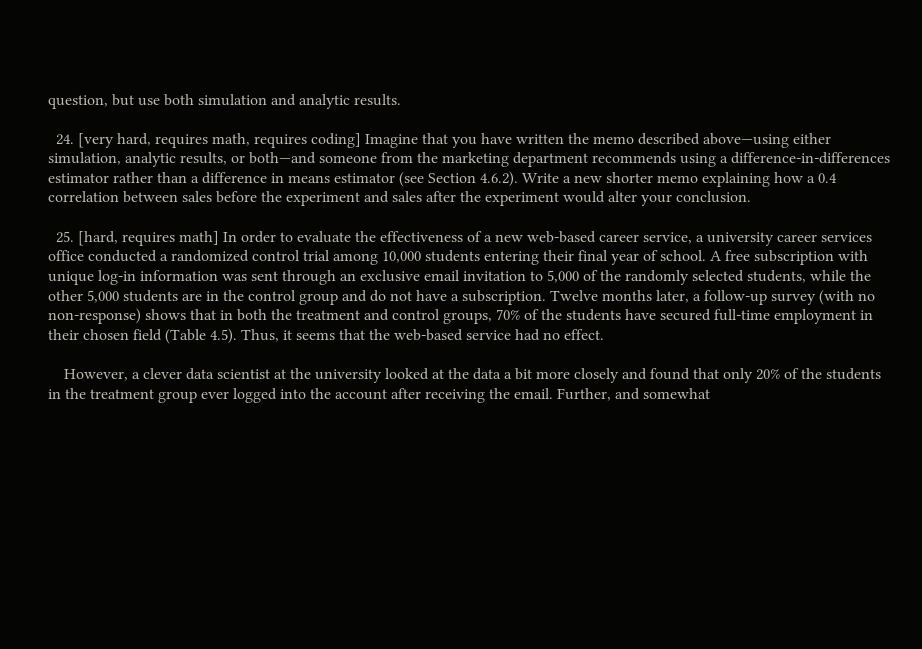question, but use both simulation and analytic results.

  24. [very hard, requires math, requires coding] Imagine that you have written the memo described above—using either simulation, analytic results, or both—and someone from the marketing department recommends using a difference-in-differences estimator rather than a difference in means estimator (see Section 4.6.2). Write a new shorter memo explaining how a 0.4 correlation between sales before the experiment and sales after the experiment would alter your conclusion.

  25. [hard, requires math] In order to evaluate the effectiveness of a new web-based career service, a university career services office conducted a randomized control trial among 10,000 students entering their final year of school. A free subscription with unique log-in information was sent through an exclusive email invitation to 5,000 of the randomly selected students, while the other 5,000 students are in the control group and do not have a subscription. Twelve months later, a follow-up survey (with no non-response) shows that in both the treatment and control groups, 70% of the students have secured full-time employment in their chosen field (Table 4.5). Thus, it seems that the web-based service had no effect.

    However, a clever data scientist at the university looked at the data a bit more closely and found that only 20% of the students in the treatment group ever logged into the account after receiving the email. Further, and somewhat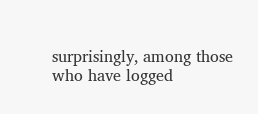surprisingly, among those who have logged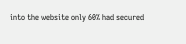into the website only 60% had secured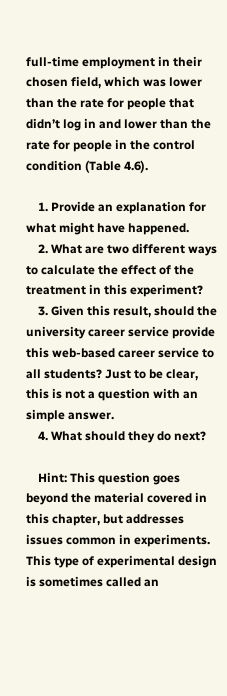full-time employment in their chosen field, which was lower than the rate for people that didn’t log in and lower than the rate for people in the control condition (Table 4.6).

    1. Provide an explanation for what might have happened.
    2. What are two different ways to calculate the effect of the treatment in this experiment?
    3. Given this result, should the university career service provide this web-based career service to all students? Just to be clear, this is not a question with an simple answer.
    4. What should they do next?

    Hint: This question goes beyond the material covered in this chapter, but addresses issues common in experiments. This type of experimental design is sometimes called an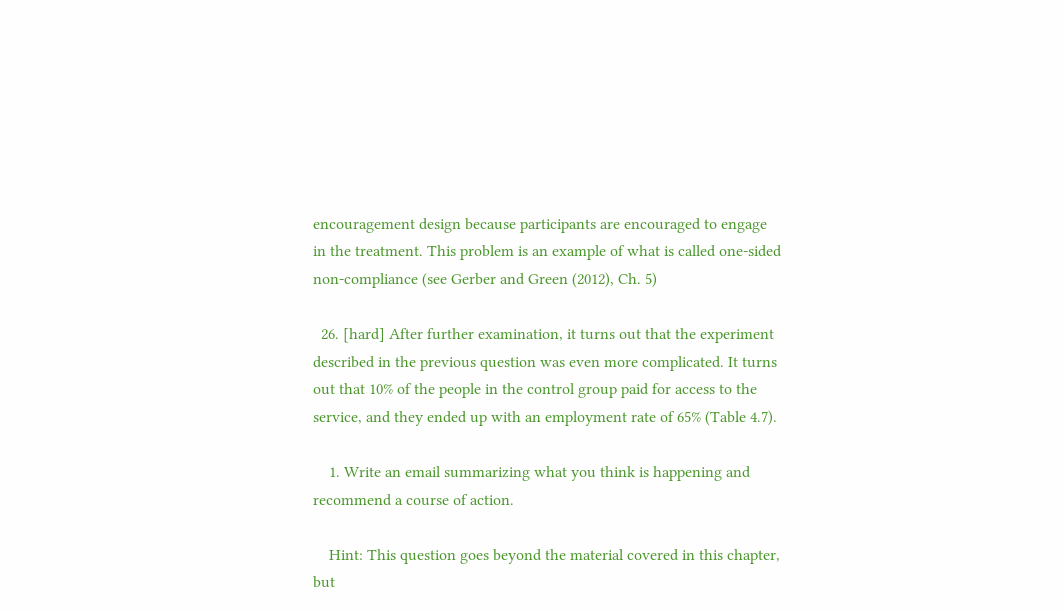encouragement design because participants are encouraged to engage in the treatment. This problem is an example of what is called one-sided non-compliance (see Gerber and Green (2012), Ch. 5)

  26. [hard] After further examination, it turns out that the experiment described in the previous question was even more complicated. It turns out that 10% of the people in the control group paid for access to the service, and they ended up with an employment rate of 65% (Table 4.7).

    1. Write an email summarizing what you think is happening and recommend a course of action.

    Hint: This question goes beyond the material covered in this chapter, but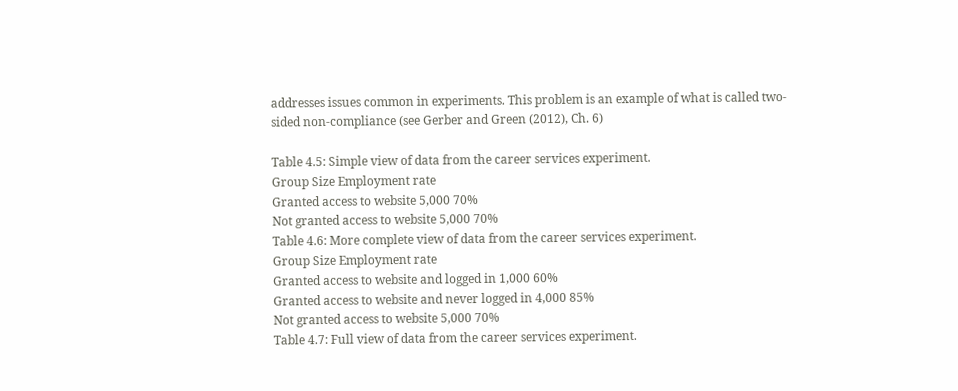addresses issues common in experiments. This problem is an example of what is called two-sided non-compliance (see Gerber and Green (2012), Ch. 6)

Table 4.5: Simple view of data from the career services experiment.
Group Size Employment rate
Granted access to website 5,000 70%
Not granted access to website 5,000 70%
Table 4.6: More complete view of data from the career services experiment.
Group Size Employment rate
Granted access to website and logged in 1,000 60%
Granted access to website and never logged in 4,000 85%
Not granted access to website 5,000 70%
Table 4.7: Full view of data from the career services experiment.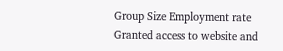Group Size Employment rate
Granted access to website and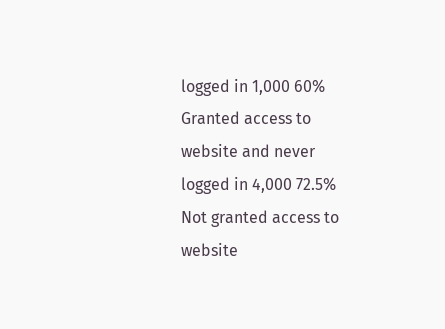logged in 1,000 60%
Granted access to website and never logged in 4,000 72.5%
Not granted access to website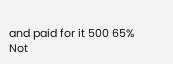and paid for it 500 65%
Not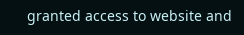granted access to website and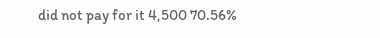did not pay for it 4,500 70.56%